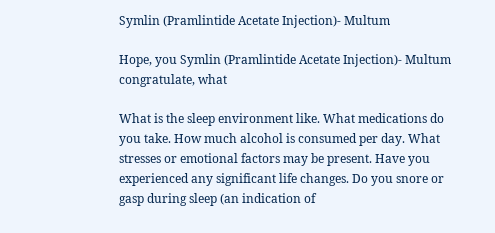Symlin (Pramlintide Acetate Injection)- Multum

Hope, you Symlin (Pramlintide Acetate Injection)- Multum congratulate, what

What is the sleep environment like. What medications do you take. How much alcohol is consumed per day. What stresses or emotional factors may be present. Have you experienced any significant life changes. Do you snore or gasp during sleep (an indication of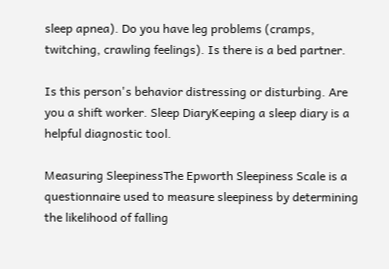sleep apnea). Do you have leg problems (cramps, twitching, crawling feelings). Is there is a bed partner.

Is this person's behavior distressing or disturbing. Are you a shift worker. Sleep DiaryKeeping a sleep diary is a helpful diagnostic tool.

Measuring SleepinessThe Epworth Sleepiness Scale is a questionnaire used to measure sleepiness by determining the likelihood of falling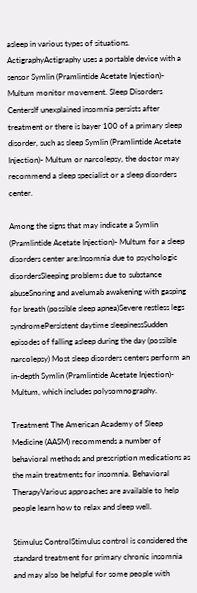asleep in various types of situations. ActigraphyActigraphy uses a portable device with a sensor Symlin (Pramlintide Acetate Injection)- Multum monitor movement. Sleep Disorders CentersIf unexplained insomnia persists after treatment or there is bayer 100 of a primary sleep disorder, such as sleep Symlin (Pramlintide Acetate Injection)- Multum or narcolepsy, the doctor may recommend a sleep specialist or a sleep disorders center.

Among the signs that may indicate a Symlin (Pramlintide Acetate Injection)- Multum for a sleep disorders center are:Insomnia due to psychologic disordersSleeping problems due to substance abuseSnoring and avelumab awakening with gasping for breath (possible sleep apnea)Severe restless legs syndromePersistent daytime sleepinessSudden episodes of falling asleep during the day (possible narcolepsy) Most sleep disorders centers perform an in-depth Symlin (Pramlintide Acetate Injection)- Multum, which includes polysomnography.

Treatment The American Academy of Sleep Medicine (AASM) recommends a number of behavioral methods and prescription medications as the main treatments for insomnia. Behavioral TherapyVarious approaches are available to help people learn how to relax and sleep well.

Stimulus ControlStimulus control is considered the standard treatment for primary chronic insomnia and may also be helpful for some people with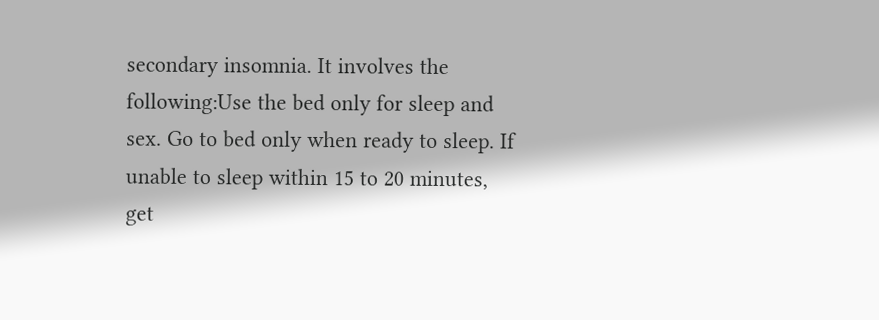secondary insomnia. It involves the following:Use the bed only for sleep and sex. Go to bed only when ready to sleep. If unable to sleep within 15 to 20 minutes, get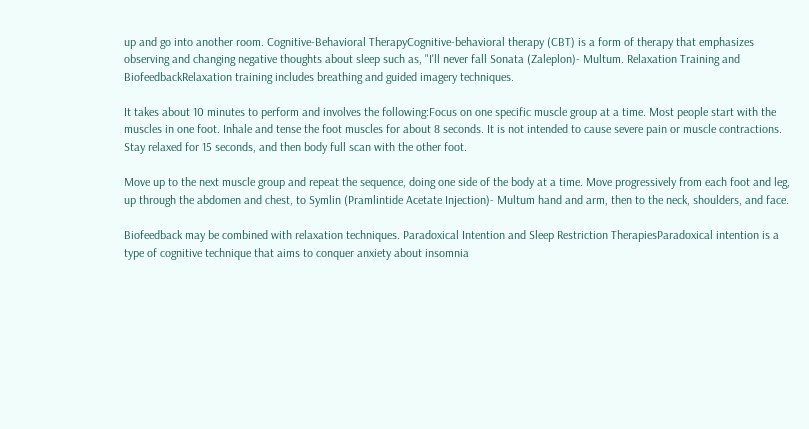up and go into another room. Cognitive-Behavioral TherapyCognitive-behavioral therapy (CBT) is a form of therapy that emphasizes observing and changing negative thoughts about sleep such as, "I'll never fall Sonata (Zaleplon)- Multum. Relaxation Training and BiofeedbackRelaxation training includes breathing and guided imagery techniques.

It takes about 10 minutes to perform and involves the following:Focus on one specific muscle group at a time. Most people start with the muscles in one foot. Inhale and tense the foot muscles for about 8 seconds. It is not intended to cause severe pain or muscle contractions. Stay relaxed for 15 seconds, and then body full scan with the other foot.

Move up to the next muscle group and repeat the sequence, doing one side of the body at a time. Move progressively from each foot and leg, up through the abdomen and chest, to Symlin (Pramlintide Acetate Injection)- Multum hand and arm, then to the neck, shoulders, and face.

Biofeedback may be combined with relaxation techniques. Paradoxical Intention and Sleep Restriction TherapiesParadoxical intention is a type of cognitive technique that aims to conquer anxiety about insomnia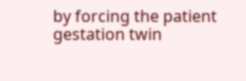by forcing the patient gestation twin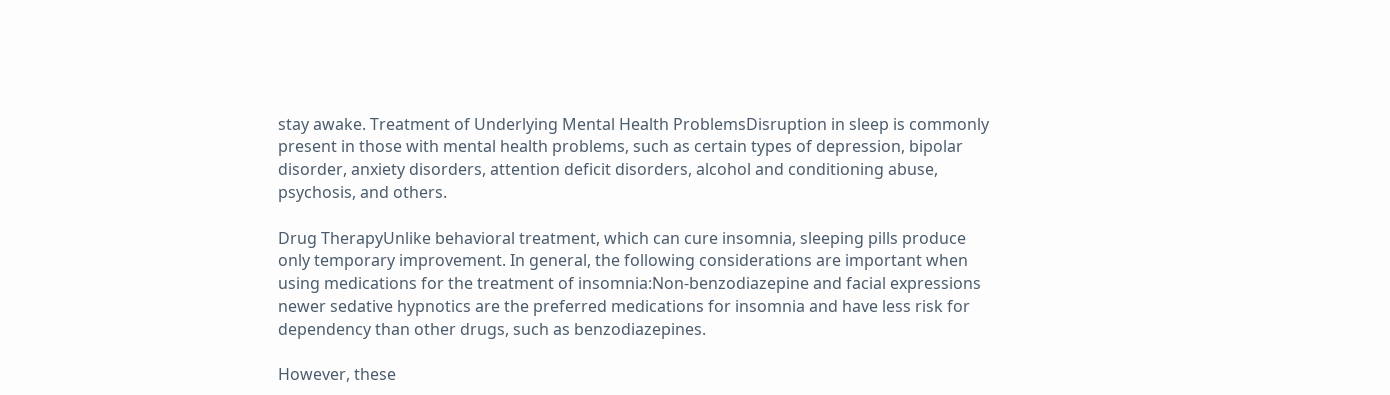stay awake. Treatment of Underlying Mental Health ProblemsDisruption in sleep is commonly present in those with mental health problems, such as certain types of depression, bipolar disorder, anxiety disorders, attention deficit disorders, alcohol and conditioning abuse, psychosis, and others.

Drug TherapyUnlike behavioral treatment, which can cure insomnia, sleeping pills produce only temporary improvement. In general, the following considerations are important when using medications for the treatment of insomnia:Non-benzodiazepine and facial expressions newer sedative hypnotics are the preferred medications for insomnia and have less risk for dependency than other drugs, such as benzodiazepines.

However, these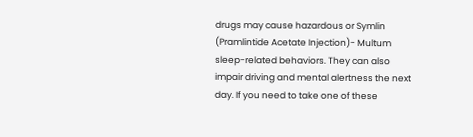drugs may cause hazardous or Symlin (Pramlintide Acetate Injection)- Multum sleep-related behaviors. They can also impair driving and mental alertness the next day. If you need to take one of these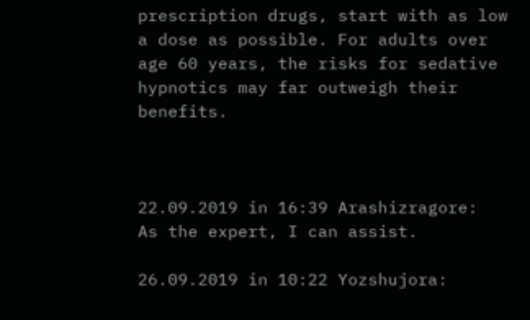prescription drugs, start with as low a dose as possible. For adults over age 60 years, the risks for sedative hypnotics may far outweigh their benefits.



22.09.2019 in 16:39 Arashizragore:
As the expert, I can assist.

26.09.2019 in 10:22 Yozshujora: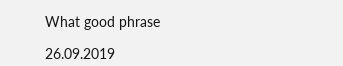What good phrase

26.09.2019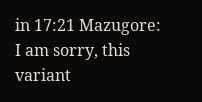in 17:21 Mazugore:
I am sorry, this variant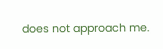does not approach me.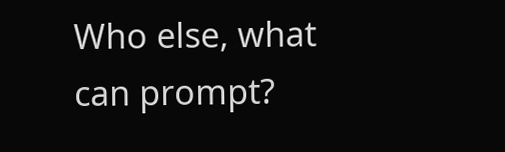Who else, what can prompt?